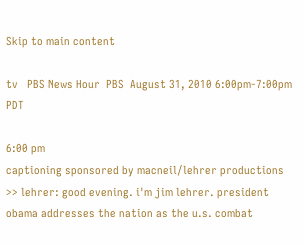Skip to main content

tv   PBS News Hour  PBS  August 31, 2010 6:00pm-7:00pm PDT

6:00 pm
captioning sponsored by macneil/lehrer productions >> lehrer: good evening. i'm jim lehrer. president obama addresses the nation as the u.s. combat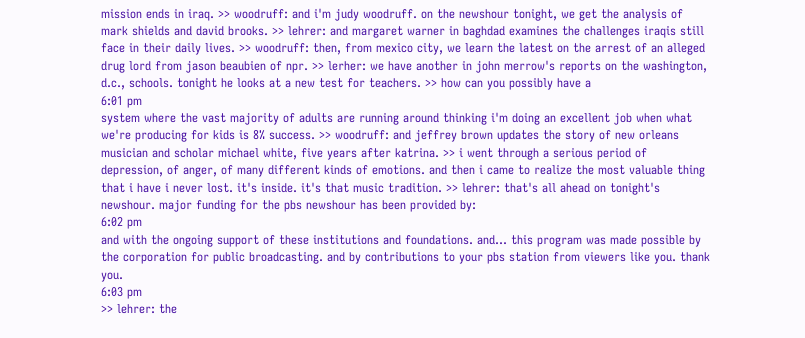mission ends in iraq. >> woodruff: and i'm judy woodruff. on the newshour tonight, we get the analysis of mark shields and david brooks. >> lehrer: and margaret warner in baghdad examines the challenges iraqis still face in their daily lives. >> woodruff: then, from mexico city, we learn the latest on the arrest of an alleged drug lord from jason beaubien of npr. >> lerher: we have another in john merrow's reports on the washington, d.c., schools. tonight he looks at a new test for teachers. >> how can you possibly have a
6:01 pm
system where the vast majority of adults are running around thinking i'm doing an excellent job when what we're producing for kids is 8% success. >> woodruff: and jeffrey brown updates the story of new orleans musician and scholar michael white, five years after katrina. >> i went through a serious period of depression, of anger, of many different kinds of emotions. and then i came to realize the most valuable thing that i have i never lost. it's inside. it's that music tradition. >> lehrer: that's all ahead on tonight's newshour. major funding for the pbs newshour has been provided by:
6:02 pm
and with the ongoing support of these institutions and foundations. and... this program was made possible by the corporation for public broadcasting. and by contributions to your pbs station from viewers like you. thank you.
6:03 pm
>> lehrer: the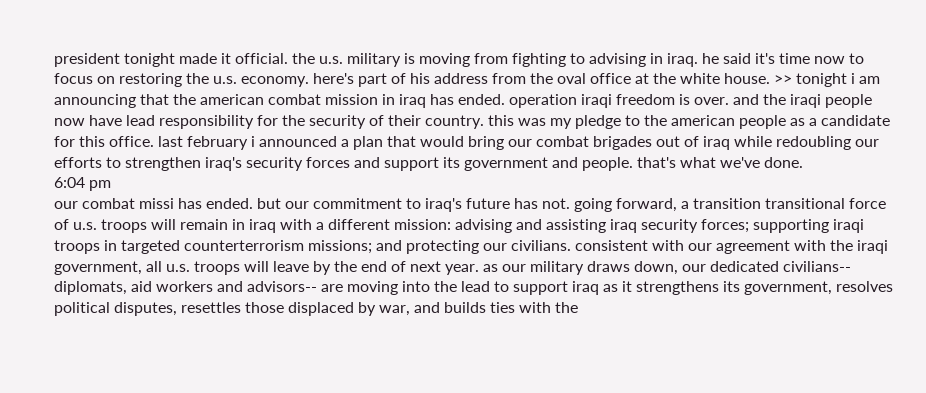president tonight made it official. the u.s. military is moving from fighting to advising in iraq. he said it's time now to focus on restoring the u.s. economy. here's part of his address from the oval office at the white house. >> tonight i am announcing that the american combat mission in iraq has ended. operation iraqi freedom is over. and the iraqi people now have lead responsibility for the security of their country. this was my pledge to the american people as a candidate for this office. last february i announced a plan that would bring our combat brigades out of iraq while redoubling our efforts to strengthen iraq's security forces and support its government and people. that's what we've done.
6:04 pm
our combat missi has ended. but our commitment to iraq's future has not. going forward, a transition transitional force of u.s. troops will remain in iraq with a different mission: advising and assisting iraq security forces; supporting iraqi troops in targeted counterterrorism missions; and protecting our civilians. consistent with our agreement with the iraqi government, all u.s. troops will leave by the end of next year. as our military draws down, our dedicated civilians-- diplomats, aid workers and advisors-- are moving into the lead to support iraq as it strengthens its government, resolves political disputes, resettles those displaced by war, and builds ties with the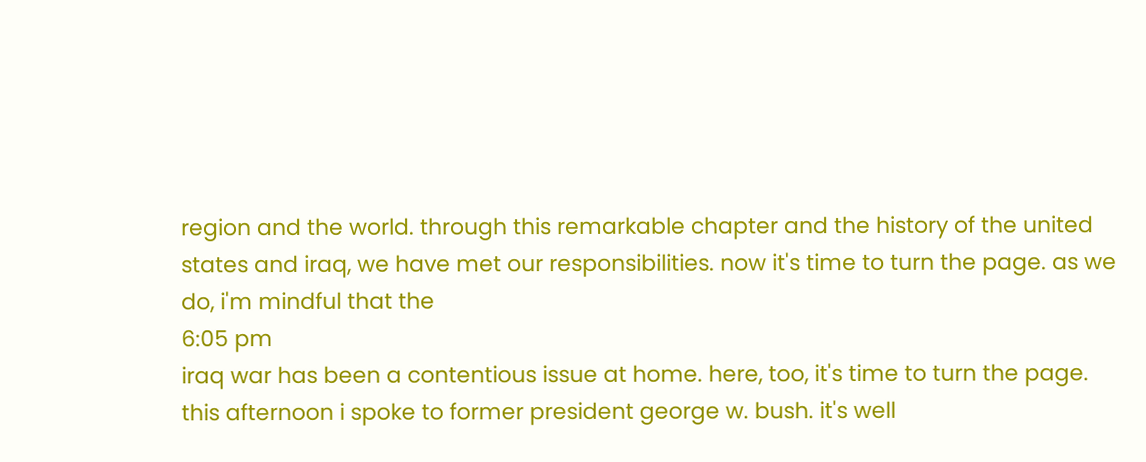region and the world. through this remarkable chapter and the history of the united states and iraq, we have met our responsibilities. now it's time to turn the page. as we do, i'm mindful that the
6:05 pm
iraq war has been a contentious issue at home. here, too, it's time to turn the page. this afternoon i spoke to former president george w. bush. it's well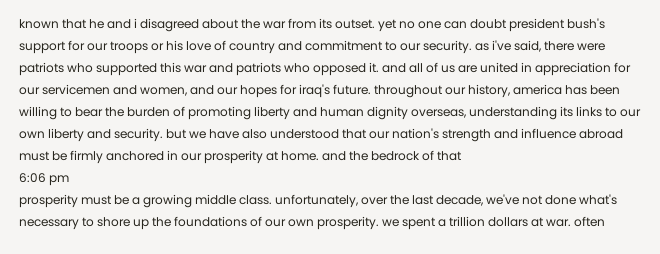known that he and i disagreed about the war from its outset. yet no one can doubt president bush's support for our troops or his love of country and commitment to our security. as i've said, there were patriots who supported this war and patriots who opposed it. and all of us are united in appreciation for our servicemen and women, and our hopes for iraq's future. throughout our history, america has been willing to bear the burden of promoting liberty and human dignity overseas, understanding its links to our own liberty and security. but we have also understood that our nation's strength and influence abroad must be firmly anchored in our prosperity at home. and the bedrock of that
6:06 pm
prosperity must be a growing middle class. unfortunately, over the last decade, we've not done what's necessary to shore up the foundations of our own prosperity. we spent a trillion dollars at war. often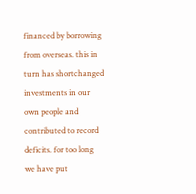financed by borrowing from overseas. this in turn has shortchanged investments in our own people and contributed to record deficits. for too long we have put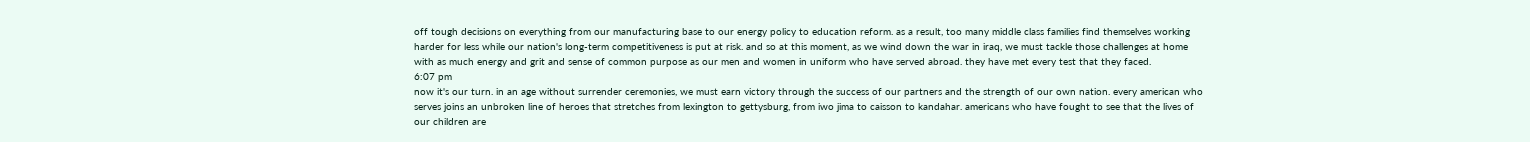off tough decisions on everything from our manufacturing base to our energy policy to education reform. as a result, too many middle class families find themselves working harder for less while our nation's long-term competitiveness is put at risk. and so at this moment, as we wind down the war in iraq, we must tackle those challenges at home with as much energy and grit and sense of common purpose as our men and women in uniform who have served abroad. they have met every test that they faced.
6:07 pm
now it's our turn. in an age without surrender ceremonies, we must earn victory through the success of our partners and the strength of our own nation. every american who serves joins an unbroken line of heroes that stretches from lexington to gettysburg, from iwo jima to caisson to kandahar. americans who have fought to see that the lives of our children are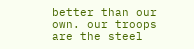better than our own. our troops are the steel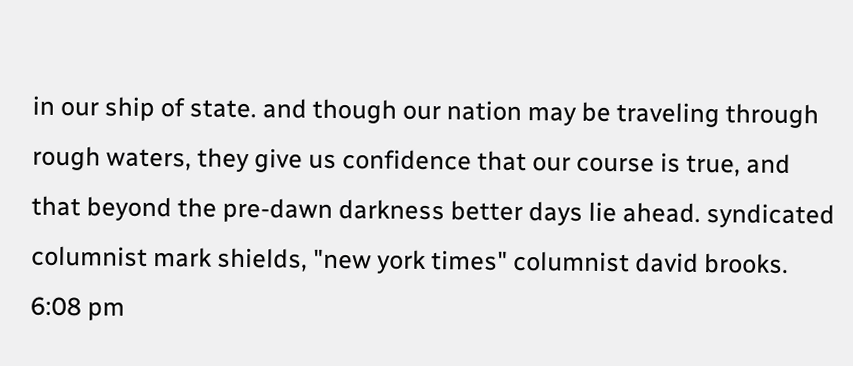in our ship of state. and though our nation may be traveling through rough waters, they give us confidence that our course is true, and that beyond the pre-dawn darkness better days lie ahead. syndicated columnist mark shields, "new york times" columnist david brooks.
6:08 pm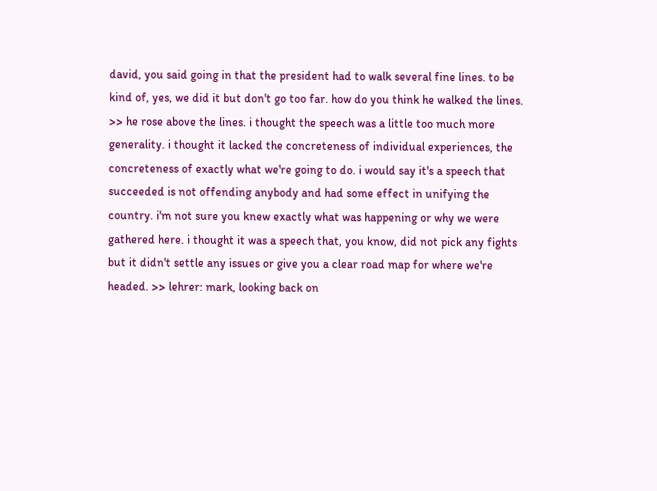david, you said going in that the president had to walk several fine lines. to be kind of, yes, we did it but don't go too far. how do you think he walked the lines. >> he rose above the lines. i thought the speech was a little too much more generality. i thought it lacked the concreteness of individual experiences, the concreteness of exactly what we're going to do. i would say it's a speech that succeeded is not offending anybody and had some effect in unifying the country. i'm not sure you knew exactly what was happening or why we were gathered here. i thought it was a speech that, you know, did not pick any fights but it didn't settle any issues or give you a clear road map for where we're headed. >> lehrer: mark, looking back on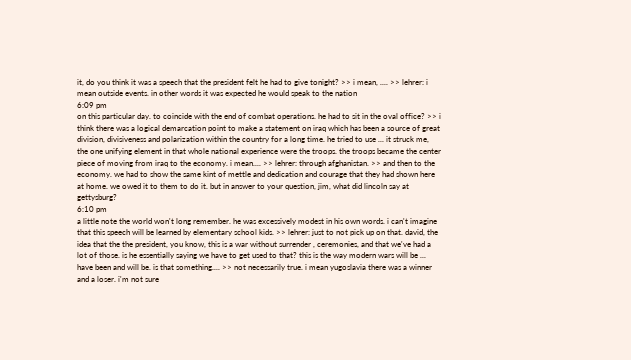it, do you think it was a speech that the president felt he had to give tonight? >> i mean, .... >> lehrer: i mean outside events. in other words it was expected he would speak to the nation
6:09 pm
on this particular day. to coincide with the end of combat operations. he had to sit in the oval office? >> i think there was a logical demarcation point to make a statement on iraq which has been a source of great division, divisiveness and polarization within the country for a long time. he tried to use ... it struck me, the one unifying element in that whole national experience were the troops. the troops became the center piece of moving from iraq to the economy. i mean.... >> lehrer: through afghanistan. >> and then to the economy. we had to show the same kint of mettle and dedication and courage that they had shown here at home. we owed it to them to do it. but in answer to your question, jim, what did lincoln say at gettysburg?
6:10 pm
a little note the world won't long remember. he was excessively modest in his own words. i can't imagine that this speech will be learned by elementary school kids. >> lehrer: just to not pick up on that. david, the idea that the the president, you know, this is a war without surrender , ceremonies, and that we've had a lot of those. is he essentially saying we have to get used to that? this is the way modern wars will be ... have been and will be. is that something.... >> not necessarily true. i mean yugoslavia there was a winner and a loser. i'm not sure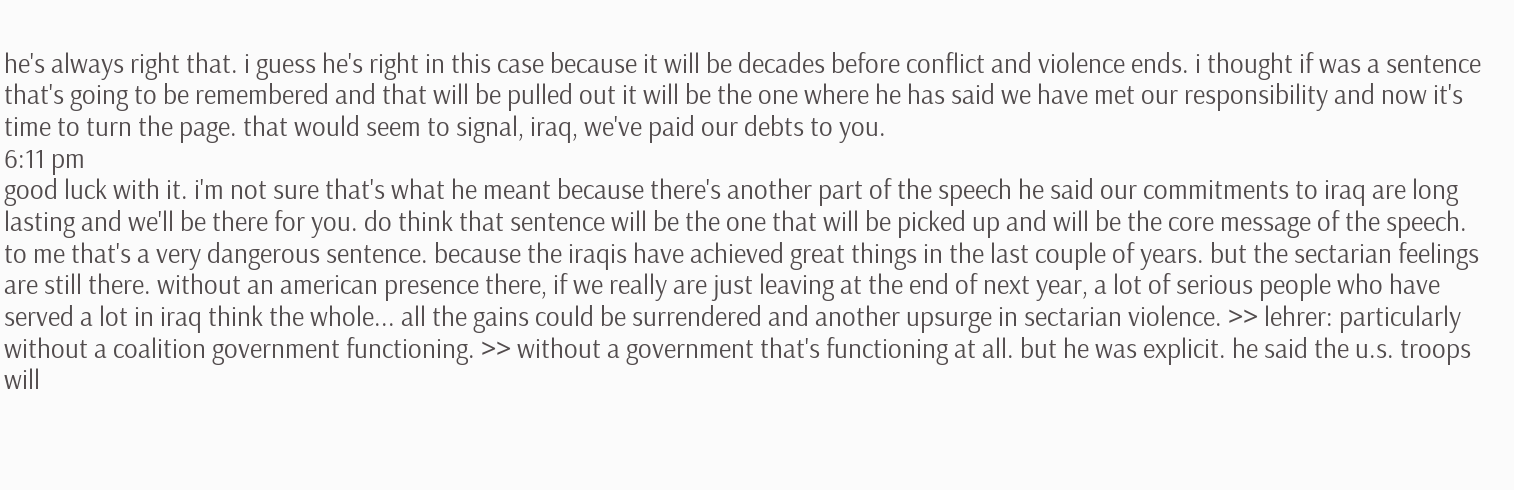he's always right that. i guess he's right in this case because it will be decades before conflict and violence ends. i thought if was a sentence that's going to be remembered and that will be pulled out it will be the one where he has said we have met our responsibility and now it's time to turn the page. that would seem to signal, iraq, we've paid our debts to you.
6:11 pm
good luck with it. i'm not sure that's what he meant because there's another part of the speech he said our commitments to iraq are long lasting and we'll be there for you. do think that sentence will be the one that will be picked up and will be the core message of the speech. to me that's a very dangerous sentence. because the iraqis have achieved great things in the last couple of years. but the sectarian feelings are still there. without an american presence there, if we really are just leaving at the end of next year, a lot of serious people who have served a lot in iraq think the whole... all the gains could be surrendered and another upsurge in sectarian violence. >> lehrer: particularly without a coalition government functioning. >> without a government that's functioning at all. but he was explicit. he said the u.s. troops will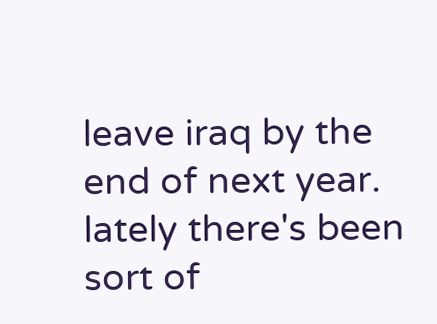leave iraq by the end of next year. lately there's been sort of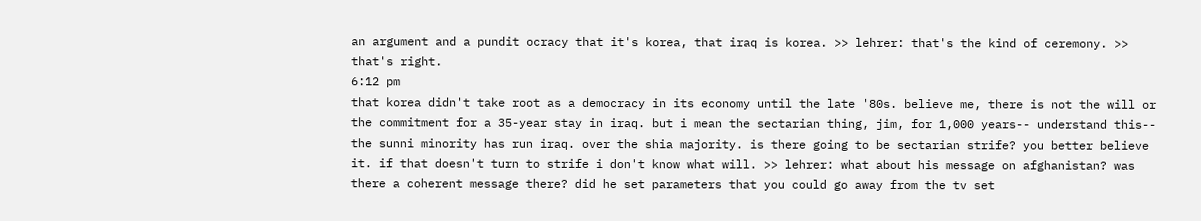an argument and a pundit ocracy that it's korea, that iraq is korea. >> lehrer: that's the kind of ceremony. >> that's right.
6:12 pm
that korea didn't take root as a democracy in its economy until the late '80s. believe me, there is not the will or the commitment for a 35-year stay in iraq. but i mean the sectarian thing, jim, for 1,000 years-- understand this-- the sunni minority has run iraq. over the shia majority. is there going to be sectarian strife? you better believe it. if that doesn't turn to strife i don't know what will. >> lehrer: what about his message on afghanistan? was there a coherent message there? did he set parameters that you could go away from the tv set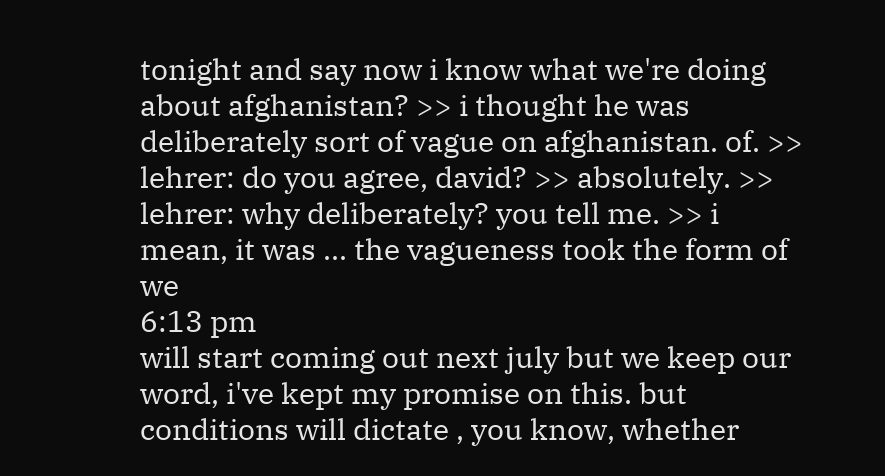tonight and say now i know what we're doing about afghanistan? >> i thought he was deliberately sort of vague on afghanistan. of. >> lehrer: do you agree, david? >> absolutely. >> lehrer: why deliberately? you tell me. >> i mean, it was ... the vagueness took the form of we
6:13 pm
will start coming out next july but we keep our word, i've kept my promise on this. but conditions will dictate , you know, whether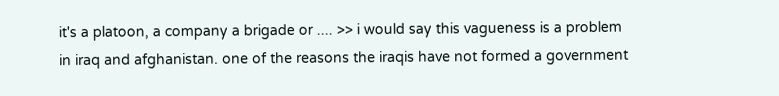it's a platoon, a company a brigade or .... >> i would say this vagueness is a problem in iraq and afghanistan. one of the reasons the iraqis have not formed a government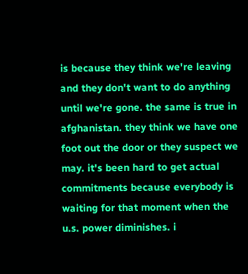is because they think we're leaving and they don't want to do anything until we're gone. the same is true in afghanistan. they think we have one foot out the door or they suspect we may. it's been hard to get actual commitments because everybody is waiting for that moment when the u.s. power diminishes. i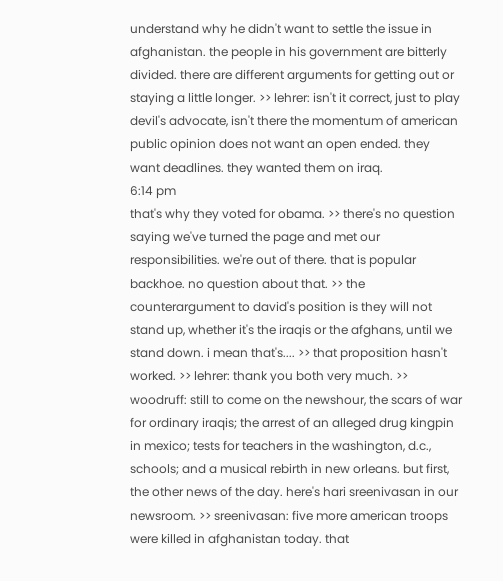understand why he didn't want to settle the issue in afghanistan. the people in his government are bitterly divided. there are different arguments for getting out or staying a little longer. >> lehrer: isn't it correct, just to play devil's advocate, isn't there the momentum of american public opinion does not want an open ended. they want deadlines. they wanted them on iraq.
6:14 pm
that's why they voted for obama. >> there's no question saying we've turned the page and met our responsibilities. we're out of there. that is popular backhoe. no question about that. >> the counterargument to david's position is they will not stand up, whether it's the iraqis or the afghans, until we stand down. i mean that's.... >> that proposition hasn't worked. >> lehrer: thank you both very much. >> woodruff: still to come on the newshour, the scars of war for ordinary iraqis; the arrest of an alleged drug kingpin in mexico; tests for teachers in the washington, d.c., schools; and a musical rebirth in new orleans. but first, the other news of the day. here's hari sreenivasan in our newsroom. >> sreenivasan: five more american troops were killed in afghanistan today. that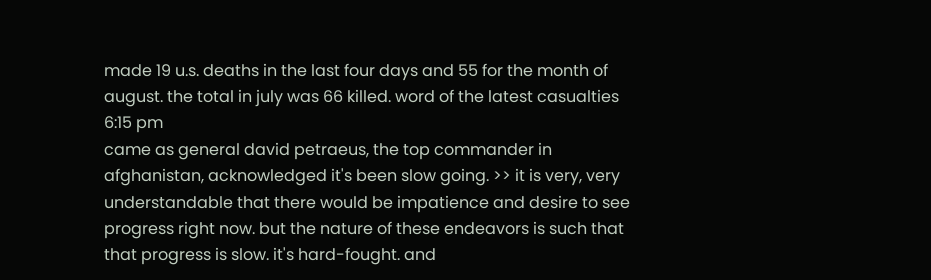made 19 u.s. deaths in the last four days and 55 for the month of august. the total in july was 66 killed. word of the latest casualties
6:15 pm
came as general david petraeus, the top commander in afghanistan, acknowledged it's been slow going. >> it is very, very understandable that there would be impatience and desire to see progress right now. but the nature of these endeavors is such that that progress is slow. it's hard-fought. and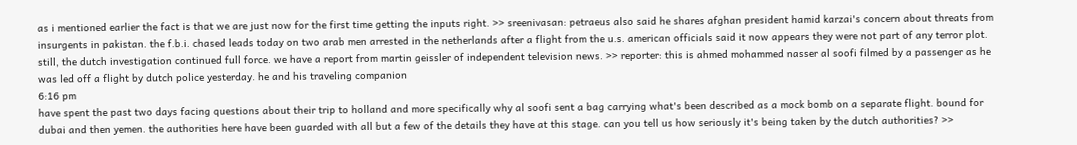as i mentioned earlier the fact is that we are just now for the first time getting the inputs right. >> sreenivasan: petraeus also said he shares afghan president hamid karzai's concern about threats from insurgents in pakistan. the f.b.i. chased leads today on two arab men arrested in the netherlands after a flight from the u.s. american officials said it now appears they were not part of any terror plot. still, the dutch investigation continued full force. we have a report from martin geissler of independent television news. >> reporter: this is ahmed mohammed nasser al soofi filmed by a passenger as he was led off a flight by dutch police yesterday. he and his traveling companion
6:16 pm
have spent the past two days facing questions about their trip to holland and more specifically why al soofi sent a bag carrying what's been described as a mock bomb on a separate flight. bound for dubai and then yemen. the authorities here have been guarded with all but a few of the details they have at this stage. can you tell us how seriously it's being taken by the dutch authorities? >>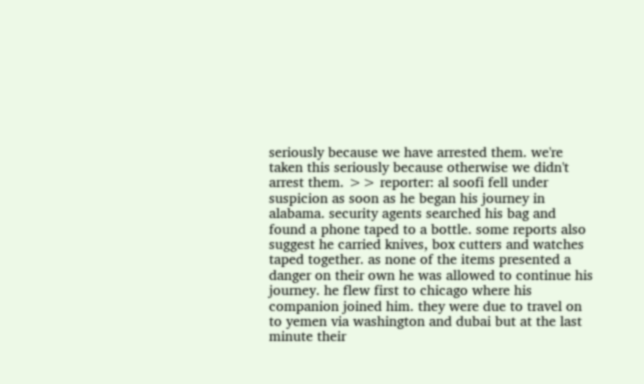seriously because we have arrested them. we're taken this seriously because otherwise we didn't arrest them. >> reporter: al soofi fell under suspicion as soon as he began his journey in alabama. security agents searched his bag and found a phone taped to a bottle. some reports also suggest he carried knives, box cutters and watches taped together. as none of the items presented a danger on their own he was allowed to continue his journey. he flew first to chicago where his companion joined him. they were due to travel on to yemen via washington and dubai but at the last minute their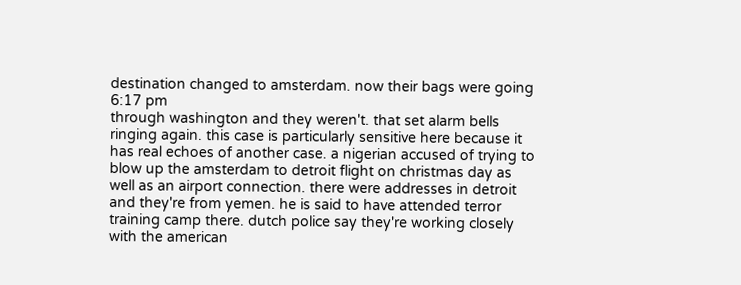destination changed to amsterdam. now their bags were going
6:17 pm
through washington and they weren't. that set alarm bells ringing again. this case is particularly sensitive here because it has real echoes of another case. a nigerian accused of trying to blow up the amsterdam to detroit flight on christmas day as well as an airport connection. there were addresses in detroit and they're from yemen. he is said to have attended terror training camp there. dutch police say they're working closely with the american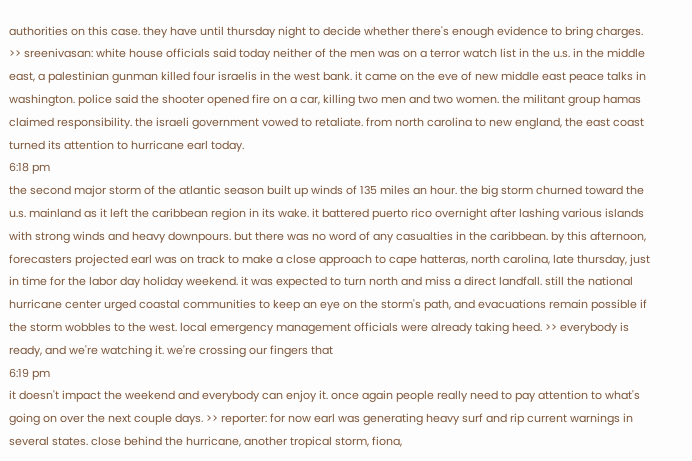authorities on this case. they have until thursday night to decide whether there's enough evidence to bring charges. >> sreenivasan: white house officials said today neither of the men was on a terror watch list in the u.s. in the middle east, a palestinian gunman killed four israelis in the west bank. it came on the eve of new middle east peace talks in washington. police said the shooter opened fire on a car, killing two men and two women. the militant group hamas claimed responsibility. the israeli government vowed to retaliate. from north carolina to new england, the east coast turned its attention to hurricane earl today.
6:18 pm
the second major storm of the atlantic season built up winds of 135 miles an hour. the big storm churned toward the u.s. mainland as it left the caribbean region in its wake. it battered puerto rico overnight after lashing various islands with strong winds and heavy downpours. but there was no word of any casualties in the caribbean. by this afternoon, forecasters projected earl was on track to make a close approach to cape hatteras, north carolina, late thursday, just in time for the labor day holiday weekend. it was expected to turn north and miss a direct landfall. still the national hurricane center urged coastal communities to keep an eye on the storm's path, and evacuations remain possible if the storm wobbles to the west. local emergency management officials were already taking heed. >> everybody is ready, and we're watching it. we're crossing our fingers that
6:19 pm
it doesn't impact the weekend and everybody can enjoy it. once again people really need to pay attention to what's going on over the next couple days. >> reporter: for now earl was generating heavy surf and rip current warnings in several states. close behind the hurricane, another tropical storm, fiona,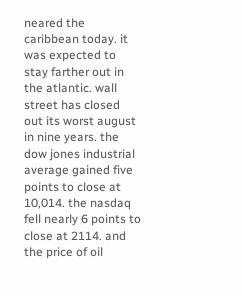neared the caribbean today. it was expected to stay farther out in the atlantic. wall street has closed out its worst august in nine years. the dow jones industrial average gained five points to close at 10,014. the nasdaq fell nearly 6 points to close at 2114. and the price of oil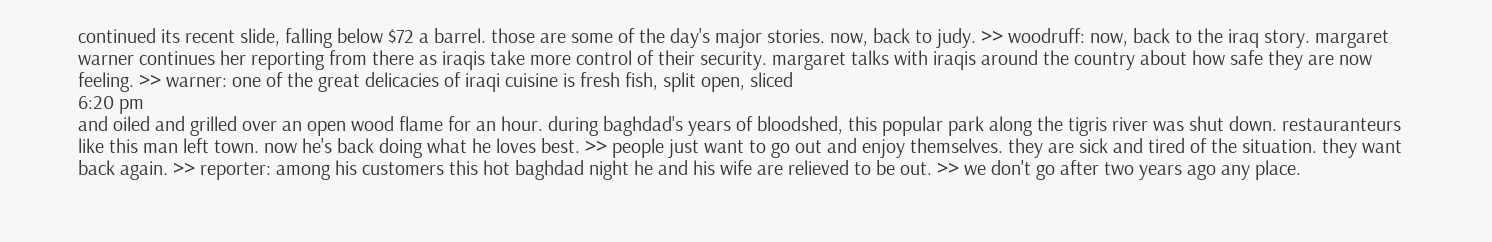continued its recent slide, falling below $72 a barrel. those are some of the day's major stories. now, back to judy. >> woodruff: now, back to the iraq story. margaret warner continues her reporting from there as iraqis take more control of their security. margaret talks with iraqis around the country about how safe they are now feeling. >> warner: one of the great delicacies of iraqi cuisine is fresh fish, split open, sliced
6:20 pm
and oiled and grilled over an open wood flame for an hour. during baghdad's years of bloodshed, this popular park along the tigris river was shut down. restauranteurs like this man left town. now he's back doing what he loves best. >> people just want to go out and enjoy themselves. they are sick and tired of the situation. they want back again. >> reporter: among his customers this hot baghdad night he and his wife are relieved to be out. >> we don't go after two years ago any place.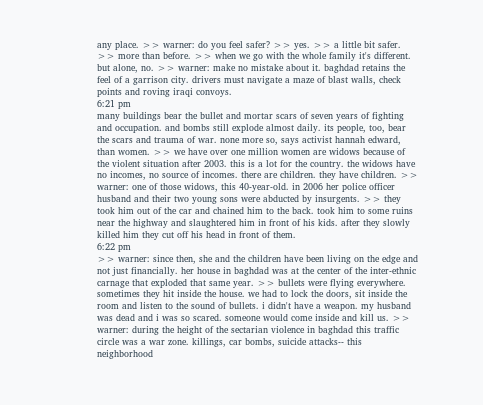any place. >> warner: do you feel safer? >> yes. >> a little bit safer. >> more than before. >> when we go with the whole family it's different. but alone, no. >> warner: make no mistake about it. baghdad retains the feel of a garrison city. drivers must navigate a maze of blast walls, check points and roving iraqi convoys.
6:21 pm
many buildings bear the bullet and mortar scars of seven years of fighting and occupation. and bombs still explode almost daily. its people, too, bear the scars and trauma of war. none more so, says activist hannah edward, than women. >> we have over one million women are widows because of the violent situation after 2003. this is a lot for the country. the widows have no incomes, no source of incomes. there are children. they have children. >> warner: one of those widows, this 40-year-old. in 2006 her police officer husband and their two young sons were abducted by insurgents. >> they took him out of the car and chained him to the back. took him to some ruins near the highway and slaughtered him in front of his kids. after they slowly killed him they cut off his head in front of them.
6:22 pm
>> warner: since then, she and the children have been living on the edge and not just financially. her house in baghdad was at the center of the inter-ethnic carnage that exploded that same year. >> bullets were flying everywhere. sometimes they hit inside the house. we had to lock the doors, sit inside the room and listen to the sound of bullets. i didn't have a weapon. my husband was dead and i was so scared. someone would come inside and kill us. >> warner: during the height of the sectarian violence in baghdad this traffic circle was a war zone. killings, car bombs, suicide attacks-- this neighborhood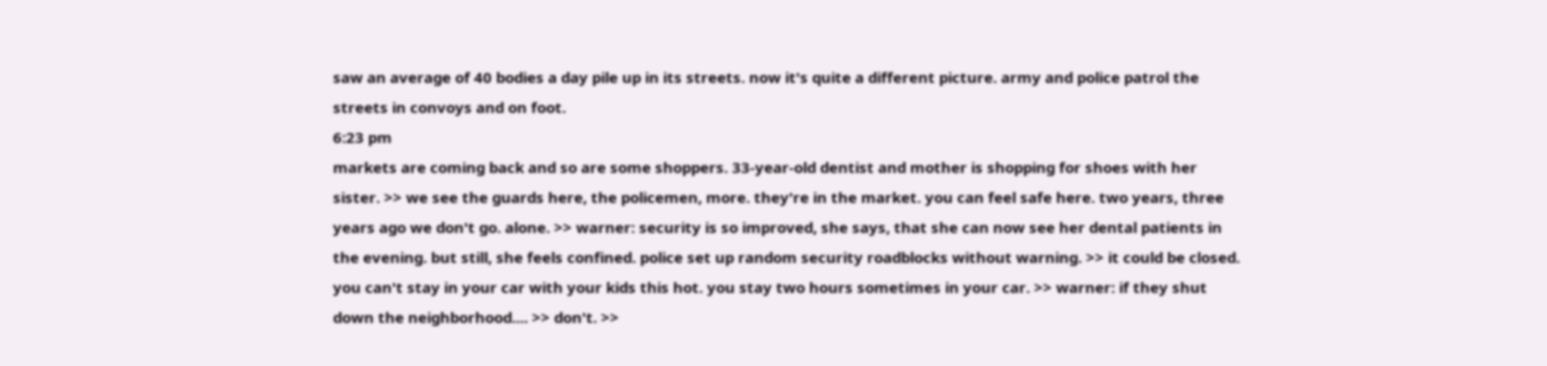saw an average of 40 bodies a day pile up in its streets. now it's quite a different picture. army and police patrol the streets in convoys and on foot.
6:23 pm
markets are coming back and so are some shoppers. 33-year-old dentist and mother is shopping for shoes with her sister. >> we see the guards here, the policemen, more. they're in the market. you can feel safe here. two years, three years ago we don't go. alone. >> warner: security is so improved, she says, that she can now see her dental patients in the evening. but still, she feels confined. police set up random security roadblocks without warning. >> it could be closed. you can't stay in your car with your kids this hot. you stay two hours sometimes in your car. >> warner: if they shut down the neighborhood.... >> don't. >>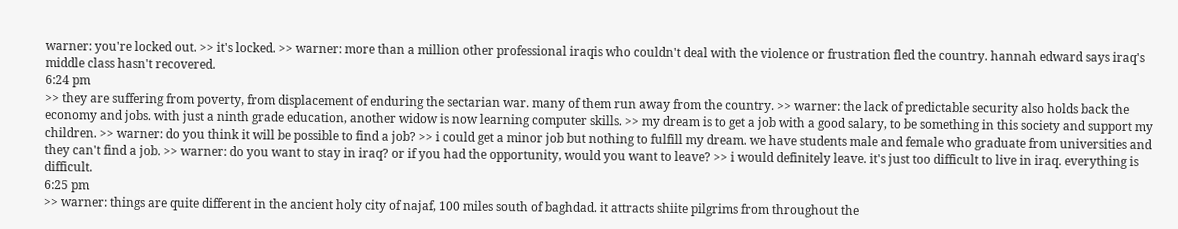warner: you're locked out. >> it's locked. >> warner: more than a million other professional iraqis who couldn't deal with the violence or frustration fled the country. hannah edward says iraq's middle class hasn't recovered.
6:24 pm
>> they are suffering from poverty, from displacement of enduring the sectarian war. many of them run away from the country. >> warner: the lack of predictable security also holds back the economy and jobs. with just a ninth grade education, another widow is now learning computer skills. >> my dream is to get a job with a good salary, to be something in this society and support my children. >> warner: do you think it will be possible to find a job? >> i could get a minor job but nothing to fulfill my dream. we have students male and female who graduate from universities and they can't find a job. >> warner: do you want to stay in iraq? or if you had the opportunity, would you want to leave? >> i would definitely leave. it's just too difficult to live in iraq. everything is difficult.
6:25 pm
>> warner: things are quite different in the ancient holy city of najaf, 100 miles south of baghdad. it attracts shiite pilgrims from throughout the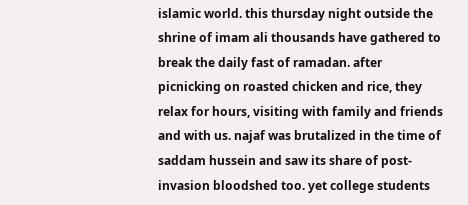islamic world. this thursday night outside the shrine of imam ali thousands have gathered to break the daily fast of ramadan. after picnicking on roasted chicken and rice, they relax for hours, visiting with family and friends and with us. najaf was brutalized in the time of saddam hussein and saw its share of post-invasion bloodshed too. yet college students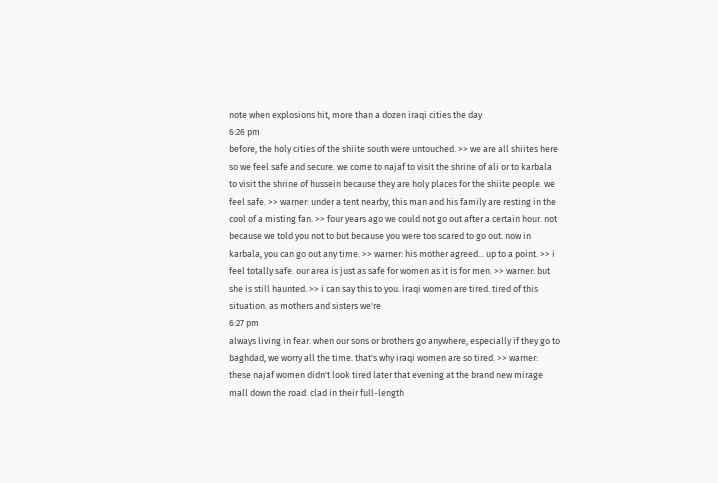note when explosions hit, more than a dozen iraqi cities the day
6:26 pm
before, the holy cities of the shiite south were untouched. >> we are all shiites here so we feel safe and secure. we come to najaf to visit the shrine of ali or to karbala to visit the shrine of hussein because they are holy places for the shiite people. we feel safe. >> warner: under a tent nearby, this man and his family are resting in the cool of a misting fan. >> four years ago we could not go out after a certain hour. not because we told you not to but because you were too scared to go out. now in karbala, you can go out any time. >> warner: his mother agreed... up to a point. >> i feel totally safe. our area is just as safe for women as it is for men. >> warner: but she is still haunted. >> i can say this to you. iraqi women are tired. tired of this situation. as mothers and sisters we're
6:27 pm
always living in fear. when our sons or brothers go anywhere, especially if they go to baghdad, we worry all the time. that's why iraqi women are so tired. >> warner: these najaf women didn't look tired later that evening at the brand new mirage mall down the road. clad in their full-length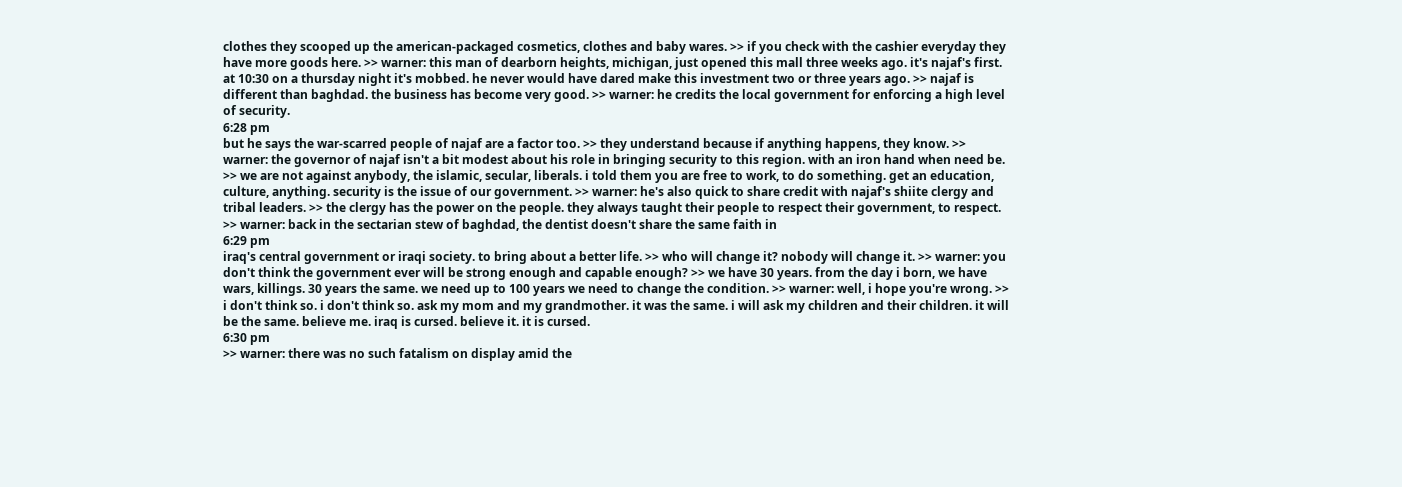clothes they scooped up the american-packaged cosmetics, clothes and baby wares. >> if you check with the cashier everyday they have more goods here. >> warner: this man of dearborn heights, michigan, just opened this mall three weeks ago. it's najaf's first. at 10:30 on a thursday night it's mobbed. he never would have dared make this investment two or three years ago. >> najaf is different than baghdad. the business has become very good. >> warner: he credits the local government for enforcing a high level of security.
6:28 pm
but he says the war-scarred people of najaf are a factor too. >> they understand because if anything happens, they know. >> warner: the governor of najaf isn't a bit modest about his role in bringing security to this region. with an iron hand when need be. >> we are not against anybody, the islamic, secular, liberals. i told them you are free to work, to do something. get an education, culture, anything. security is the issue of our government. >> warner: he's also quick to share credit with najaf's shiite clergy and tribal leaders. >> the clergy has the power on the people. they always taught their people to respect their government, to respect. >> warner: back in the sectarian stew of baghdad, the dentist doesn't share the same faith in
6:29 pm
iraq's central government or iraqi society. to bring about a better life. >> who will change it? nobody will change it. >> warner: you don't think the government ever will be strong enough and capable enough? >> we have 30 years. from the day i born, we have wars, killings. 30 years the same. we need up to 100 years we need to change the condition. >> warner: well, i hope you're wrong. >> i don't think so. i don't think so. ask my mom and my grandmother. it was the same. i will ask my children and their children. it will be the same. believe me. iraq is cursed. believe it. it is cursed.
6:30 pm
>> warner: there was no such fatalism on display amid the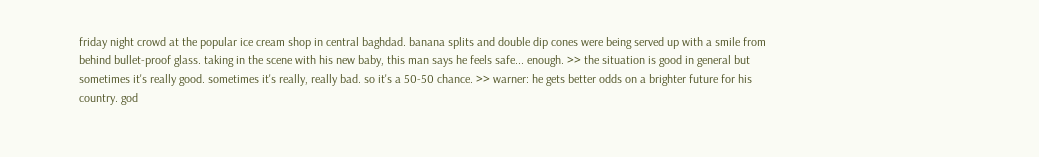friday night crowd at the popular ice cream shop in central baghdad. banana splits and double dip cones were being served up with a smile from behind bullet-proof glass. taking in the scene with his new baby, this man says he feels safe... enough. >> the situation is good in general but sometimes it's really good. sometimes it's really, really bad. so it's a 50-50 chance. >> warner: he gets better odds on a brighter future for his country. god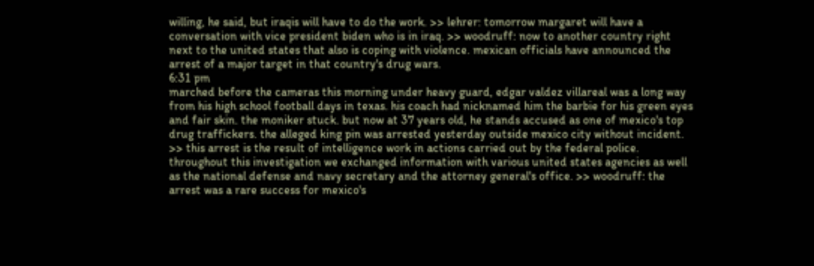willing, he said, but iraqis will have to do the work. >> lehrer: tomorrow margaret will have a conversation with vice president biden who is in iraq. >> woodruff: now to another country right next to the united states that also is coping with violence. mexican officials have announced the arrest of a major target in that country's drug wars.
6:31 pm
marched before the cameras this morning under heavy guard, edgar valdez villareal was a long way from his high school football days in texas. his coach had nicknamed him the barbie for his green eyes and fair skin. the moniker stuck. but now at 37 years old, he stands accused as one of mexico's top drug traffickers. the alleged king pin was arrested yesterday outside mexico city without incident. >> this arrest is the result of intelligence work in actions carried out by the federal police. throughout this investigation we exchanged information with various united states agencies as well as the national defense and navy secretary and the attorney general's office. >> woodruff: the arrest was a rare success for mexico's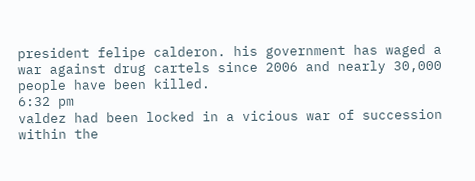president felipe calderon. his government has waged a war against drug cartels since 2006 and nearly 30,000 people have been killed.
6:32 pm
valdez had been locked in a vicious war of succession within the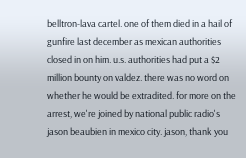belltron-lava cartel. one of them died in a hail of gunfire last december as mexican authorities closed in on him. u.s. authorities had put a $2 million bounty on valdez. there was no word on whether he would be extradited. for more on the arrest, we're joined by national public radio's jason beaubien in mexico city. jason, thank you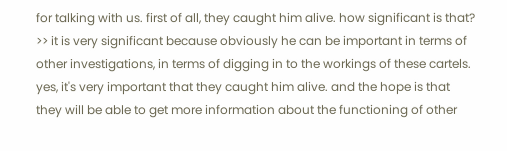for talking with us. first of all, they caught him alive. how significant is that? >> it is very significant because obviously he can be important in terms of other investigations, in terms of digging in to the workings of these cartels. yes, it's very important that they caught him alive. and the hope is that they will be able to get more information about the functioning of other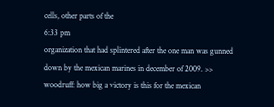cells, other parts of the
6:33 pm
organization that had splintered after the one man was gunned down by the mexican marines in december of 2009. >> woodruff: how big a victory is this for the mexican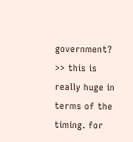government? >> this is really huge in terms of the timing. for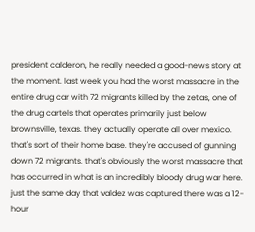president calderon, he really needed a good-news story at the moment. last week you had the worst massacre in the entire drug car with 72 migrants killed by the zetas, one of the drug cartels that operates primarily just below brownsville, texas. they actually operate all over mexico. that's sort of their home base. they're accused of gunning down 72 migrants. that's obviously the worst massacre that has occurred in what is an incredibly bloody drug war here. just the same day that valdez was captured there was a 12-hour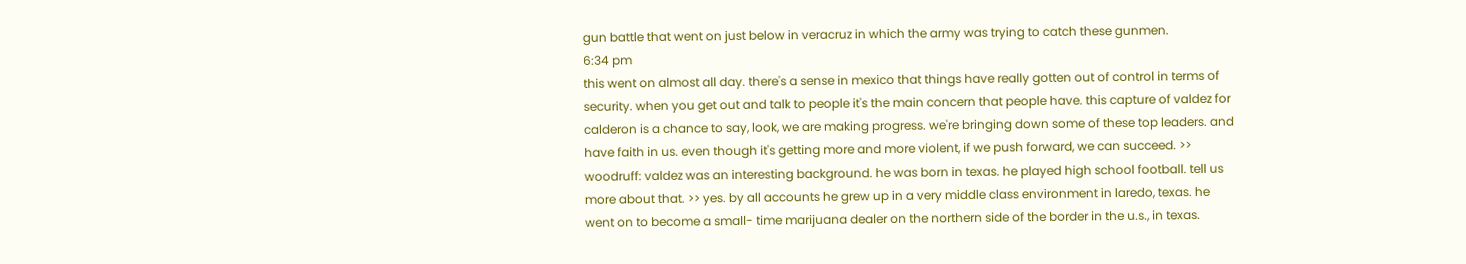gun battle that went on just below in veracruz in which the army was trying to catch these gunmen.
6:34 pm
this went on almost all day. there's a sense in mexico that things have really gotten out of control in terms of security. when you get out and talk to people it's the main concern that people have. this capture of valdez for calderon is a chance to say, look, we are making progress. we're bringing down some of these top leaders. and have faith in us. even though it's getting more and more violent, if we push forward, we can succeed. >> woodruff: valdez was an interesting background. he was born in texas. he played high school football. tell us more about that. >> yes. by all accounts he grew up in a very middle class environment in laredo, texas. he went on to become a small- time marijuana dealer on the northern side of the border in the u.s., in texas.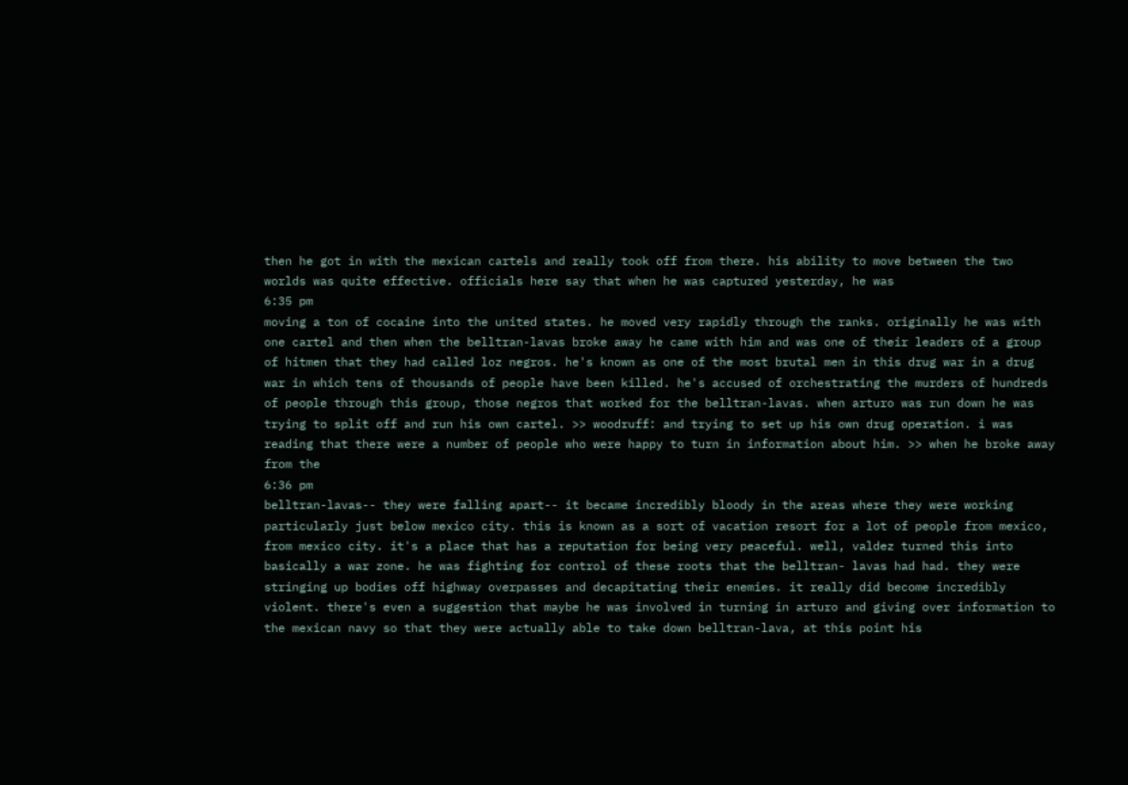then he got in with the mexican cartels and really took off from there. his ability to move between the two worlds was quite effective. officials here say that when he was captured yesterday, he was
6:35 pm
moving a ton of cocaine into the united states. he moved very rapidly through the ranks. originally he was with one cartel and then when the belltran-lavas broke away he came with him and was one of their leaders of a group of hitmen that they had called loz negros. he's known as one of the most brutal men in this drug war in a drug war in which tens of thousands of people have been killed. he's accused of orchestrating the murders of hundreds of people through this group, those negros that worked for the belltran-lavas. when arturo was run down he was trying to split off and run his own cartel. >> woodruff: and trying to set up his own drug operation. i was reading that there were a number of people who were happy to turn in information about him. >> when he broke away from the
6:36 pm
belltran-lavas-- they were falling apart-- it became incredibly bloody in the areas where they were working particularly just below mexico city. this is known as a sort of vacation resort for a lot of people from mexico, from mexico city. it's a place that has a reputation for being very peaceful. well, valdez turned this into basically a war zone. he was fighting for control of these roots that the belltran- lavas had had. they were stringing up bodies off highway overpasses and decapitating their enemies. it really did become incredibly violent. there's even a suggestion that maybe he was involved in turning in arturo and giving over information to the mexican navy so that they were actually able to take down belltran-lava, at this point his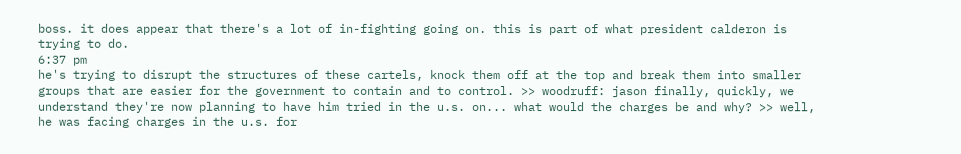boss. it does appear that there's a lot of in-fighting going on. this is part of what president calderon is trying to do.
6:37 pm
he's trying to disrupt the structures of these cartels, knock them off at the top and break them into smaller groups that are easier for the government to contain and to control. >> woodruff: jason finally, quickly, we understand they're now planning to have him tried in the u.s. on... what would the charges be and why? >> well, he was facing charges in the u.s. for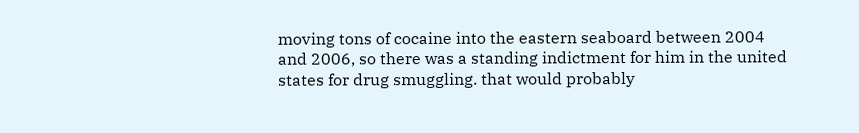moving tons of cocaine into the eastern seaboard between 2004 and 2006, so there was a standing indictment for him in the united states for drug smuggling. that would probably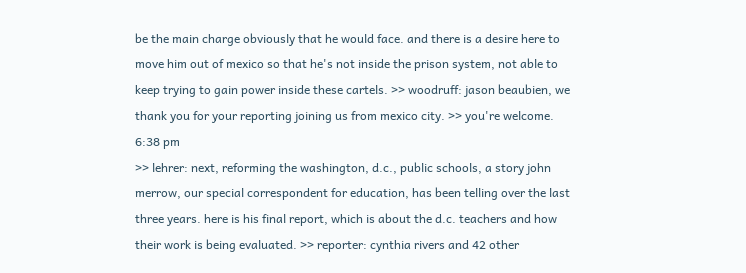be the main charge obviously that he would face. and there is a desire here to move him out of mexico so that he's not inside the prison system, not able to keep trying to gain power inside these cartels. >> woodruff: jason beaubien, we thank you for your reporting joining us from mexico city. >> you're welcome.
6:38 pm
>> lehrer: next, reforming the washington, d.c., public schools, a story john merrow, our special correspondent for education, has been telling over the last three years. here is his final report, which is about the d.c. teachers and how their work is being evaluated. >> reporter: cynthia rivers and 42 other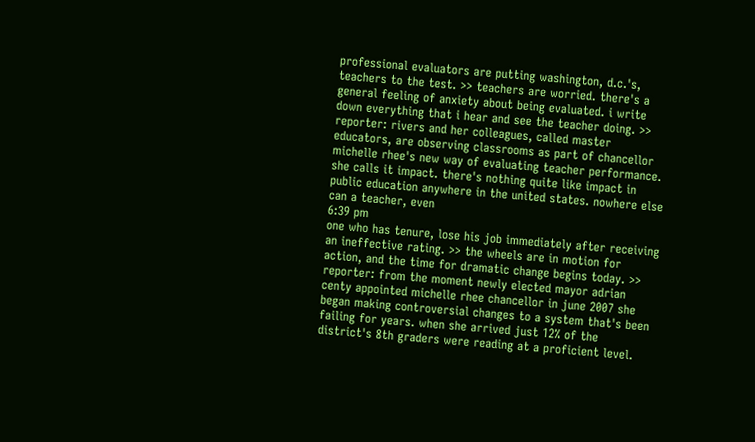professional evaluators are putting washington, d.c.'s, teachers to the test. >> teachers are worried. there's a general feeling of anxiety about being evaluated. i write down everything that i hear and see the teacher doing. >> reporter: rivers and her colleagues, called master educators, are observing classrooms as part of chancellor michelle rhee's new way of evaluating teacher performance. she calls it impact. there's nothing quite like impact in public education anywhere in the united states. nowhere else can a teacher, even
6:39 pm
one who has tenure, lose his job immediately after receiving an ineffective rating. >> the wheels are in motion for action, and the time for dramatic change begins today. >> reporter: from the moment newly elected mayor adrian centy appointed michelle rhee chancellor in june 2007 she began making controversial changes to a system that's been failing for years. when she arrived just 12% of the district's 8th graders were reading at a proficient level.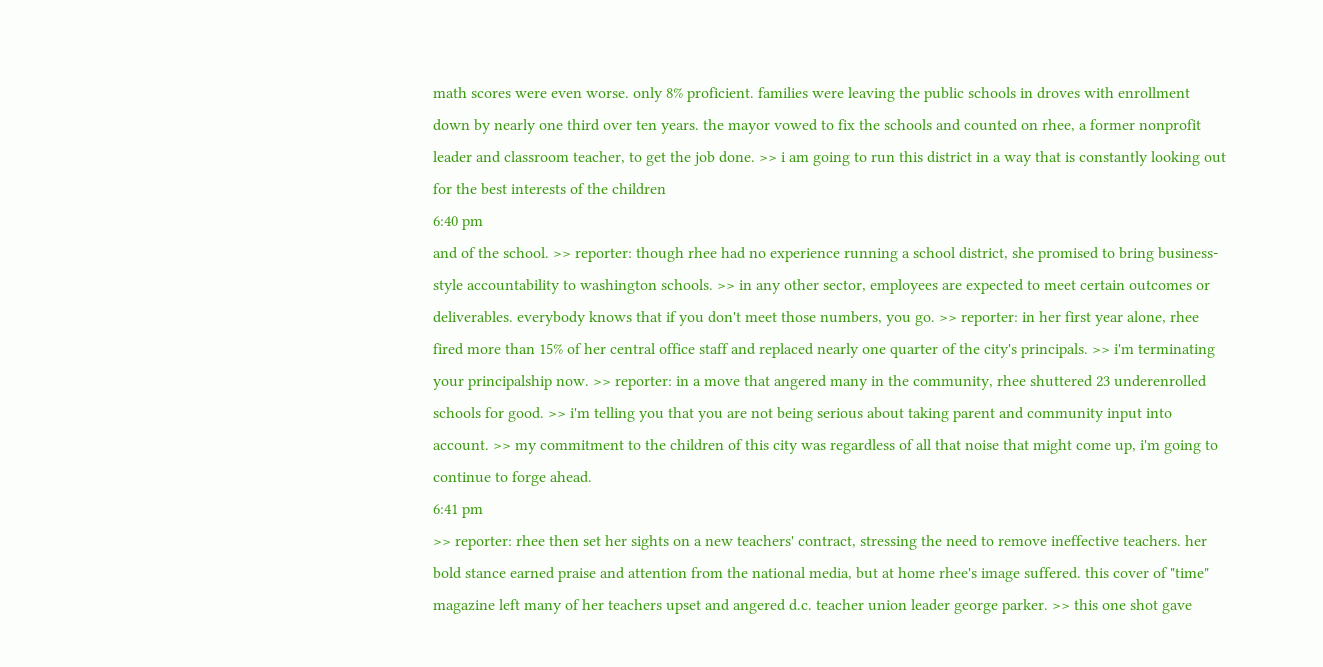math scores were even worse. only 8% proficient. families were leaving the public schools in droves with enrollment down by nearly one third over ten years. the mayor vowed to fix the schools and counted on rhee, a former nonprofit leader and classroom teacher, to get the job done. >> i am going to run this district in a way that is constantly looking out for the best interests of the children
6:40 pm
and of the school. >> reporter: though rhee had no experience running a school district, she promised to bring business-style accountability to washington schools. >> in any other sector, employees are expected to meet certain outcomes or deliverables. everybody knows that if you don't meet those numbers, you go. >> reporter: in her first year alone, rhee fired more than 15% of her central office staff and replaced nearly one quarter of the city's principals. >> i'm terminating your principalship now. >> reporter: in a move that angered many in the community, rhee shuttered 23 underenrolled schools for good. >> i'm telling you that you are not being serious about taking parent and community input into account. >> my commitment to the children of this city was regardless of all that noise that might come up, i'm going to continue to forge ahead.
6:41 pm
>> reporter: rhee then set her sights on a new teachers' contract, stressing the need to remove ineffective teachers. her bold stance earned praise and attention from the national media, but at home rhee's image suffered. this cover of "time" magazine left many of her teachers upset and angered d.c. teacher union leader george parker. >> this one shot gave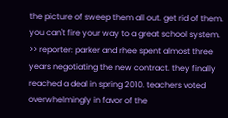the picture of sweep them all out. get rid of them. you can't fire your way to a great school system. >> reporter: parker and rhee spent almost three years negotiating the new contract. they finally reached a deal in spring 2010. teachers voted overwhelmingly in favor of the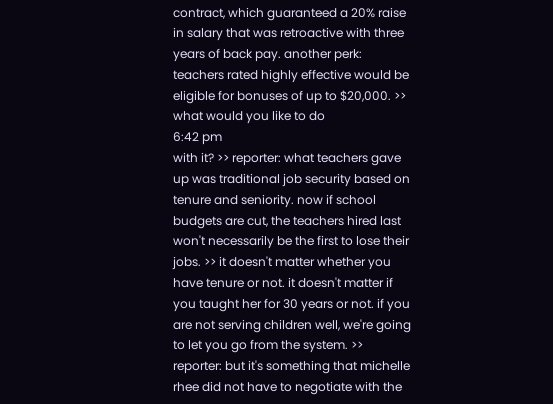contract, which guaranteed a 20% raise in salary that was retroactive with three years of back pay. another perk: teachers rated highly effective would be eligible for bonuses of up to $20,000. >> what would you like to do
6:42 pm
with it? >> reporter: what teachers gave up was traditional job security based on tenure and seniority. now if school budgets are cut, the teachers hired last won't necessarily be the first to lose their jobs. >> it doesn't matter whether you have tenure or not. it doesn't matter if you taught her for 30 years or not. if you are not serving children well, we're going to let you go from the system. >> reporter: but it's something that michelle rhee did not have to negotiate with the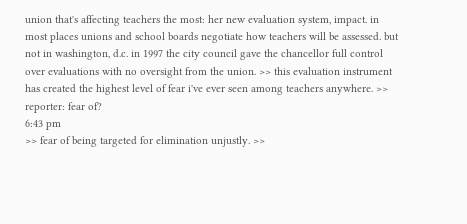union that's affecting teachers the most: her new evaluation system, impact. in most places unions and school boards negotiate how teachers will be assessed. but not in washington, d.c. in 1997 the city council gave the chancellor full control over evaluations with no oversight from the union. >> this evaluation instrument has created the highest level of fear i've ever seen among teachers anywhere. >> reporter: fear of?
6:43 pm
>> fear of being targeted for elimination unjustly. >>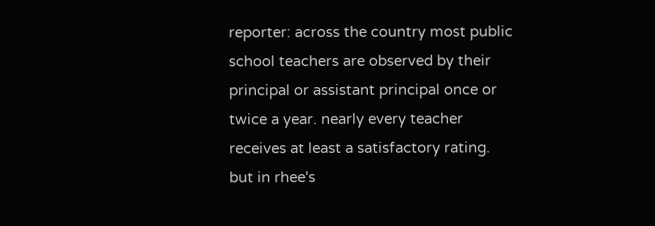reporter: across the country most public school teachers are observed by their principal or assistant principal once or twice a year. nearly every teacher receives at least a satisfactory rating. but in rhee's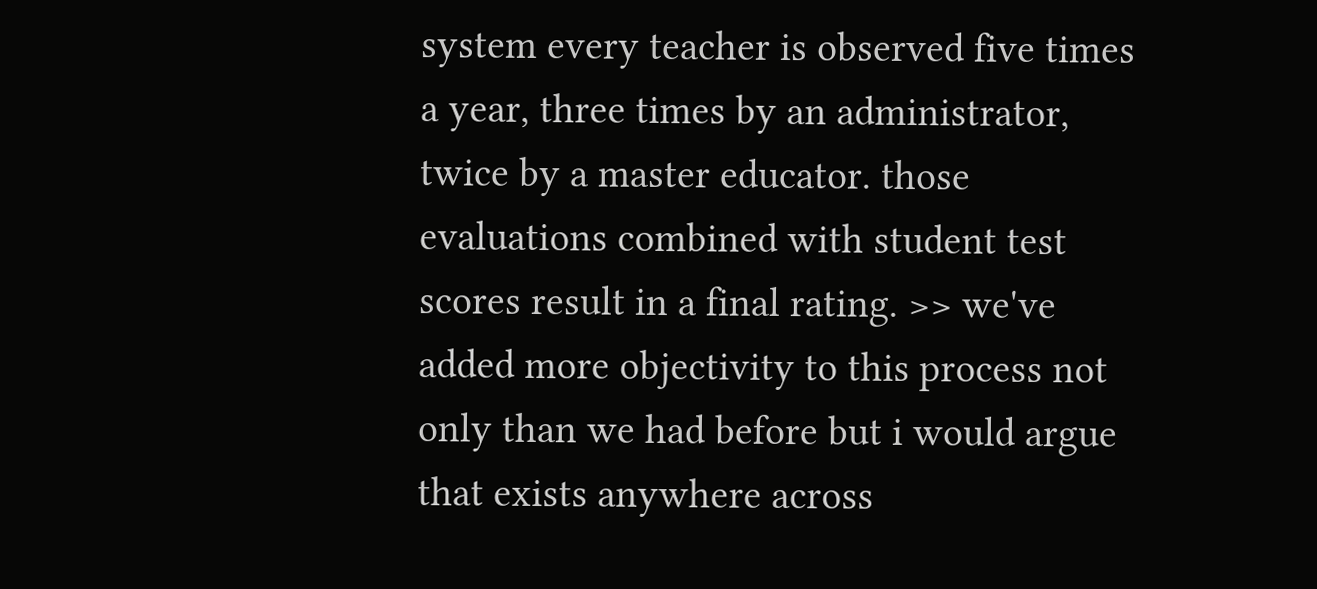system every teacher is observed five times a year, three times by an administrator, twice by a master educator. those evaluations combined with student test scores result in a final rating. >> we've added more objectivity to this process not only than we had before but i would argue that exists anywhere across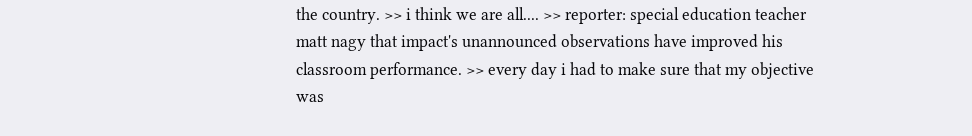the country. >> i think we are all.... >> reporter: special education teacher matt nagy that impact's unannounced observations have improved his classroom performance. >> every day i had to make sure that my objective was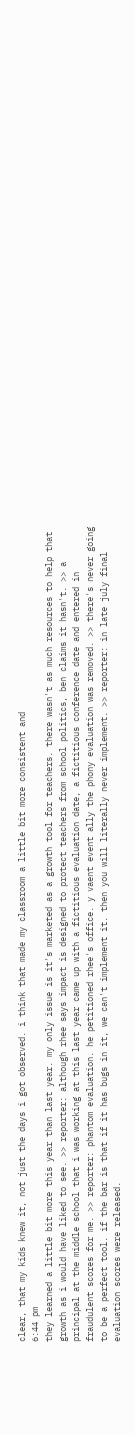clear, that my kids knew it, not just the days i got observed. i think that made my classroom a little bit more consistent and
6:44 pm
they learned a little bit more this year than last year. my only issue is it's marketed as a growth tool for teachers. there wasn't as much resources to help that growth as i would have liked to see. >> reporter: although rhee says impact is designed to protect teachers from school politics, ben claims it hasn't. >> a principal at the middle school that i was working at this last year came up with a fictitious evaluation date, a fictitious conference date and entered in fraudulent scores for me. >> reporter: phantom evaluation. he petitioned rhee's office. y vaent event ally the phony evaluation was removed. >> there's never going to be a perfect tool. if the bar is that if it has bugs in it, we can't implement it. then you will literally never implement. >> reporter: in late july final evaluation scores were released.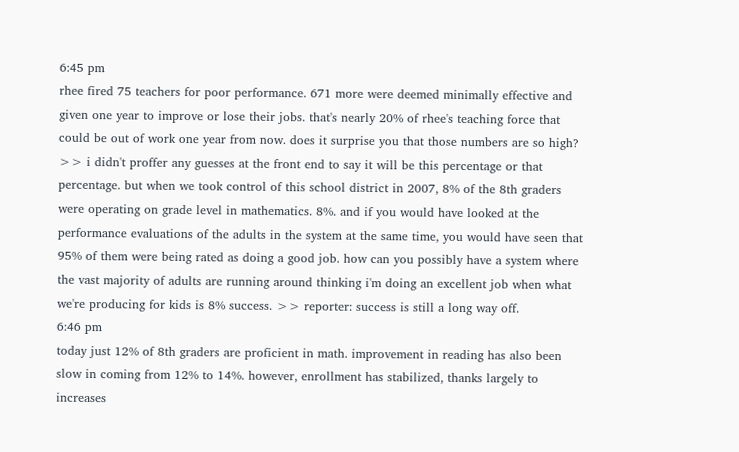6:45 pm
rhee fired 75 teachers for poor performance. 671 more were deemed minimally effective and given one year to improve or lose their jobs. that's nearly 20% of rhee's teaching force that could be out of work one year from now. does it surprise you that those numbers are so high? >> i didn't proffer any guesses at the front end to say it will be this percentage or that percentage. but when we took control of this school district in 2007, 8% of the 8th graders were operating on grade level in mathematics. 8%. and if you would have looked at the performance evaluations of the adults in the system at the same time, you would have seen that 95% of them were being rated as doing a good job. how can you possibly have a system where the vast majority of adults are running around thinking i'm doing an excellent job when what we're producing for kids is 8% success. >> reporter: success is still a long way off.
6:46 pm
today just 12% of 8th graders are proficient in math. improvement in reading has also been slow in coming from 12% to 14%. however, enrollment has stabilized, thanks largely to increases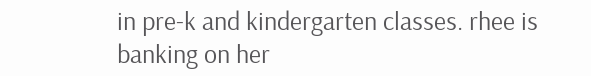in pre-k and kindergarten classes. rhee is banking on her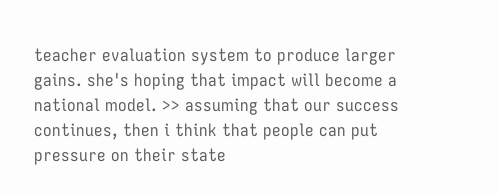teacher evaluation system to produce larger gains. she's hoping that impact will become a national model. >> assuming that our success continues, then i think that people can put pressure on their state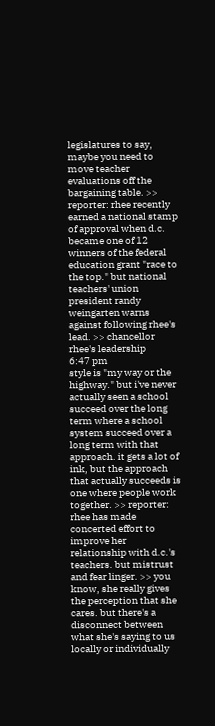legislatures to say, maybe you need to move teacher evaluations off the bargaining table. >> reporter: rhee recently earned a national stamp of approval when d.c. became one of 12 winners of the federal education grant "race to the top." but national teachers' union president randy weingarten warns against following rhee's lead. >> chancellor rhee's leadership
6:47 pm
style is "my way or the highway." but i've never actually seen a school succeed over the long term where a school system succeed over a long term with that approach. it gets a lot of ink, but the approach that actually succeeds is one where people work together. >> reporter: rhee has made concerted effort to improve her relationship with d.c.'s teachers. but mistrust and fear linger. >> you know, she really gives the perception that she cares. but there's a disconnect between what she's saying to us locally or individually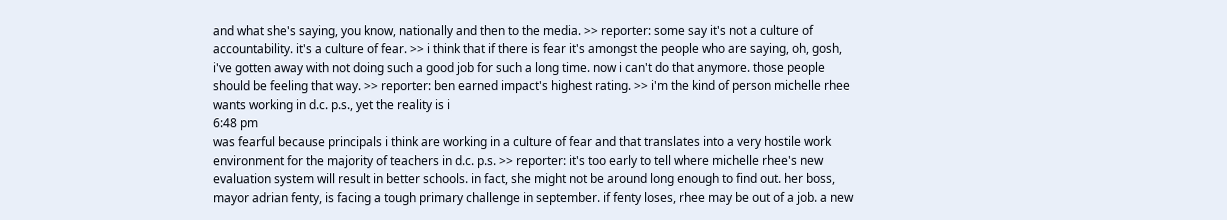and what she's saying, you know, nationally and then to the media. >> reporter: some say it's not a culture of accountability. it's a culture of fear. >> i think that if there is fear it's amongst the people who are saying, oh, gosh, i've gotten away with not doing such a good job for such a long time. now i can't do that anymore. those people should be feeling that way. >> reporter: ben earned impact's highest rating. >> i'm the kind of person michelle rhee wants working in d.c. p.s., yet the reality is i
6:48 pm
was fearful because principals i think are working in a culture of fear and that translates into a very hostile work environment for the majority of teachers in d.c. p.s. >> reporter: it's too early to tell where michelle rhee's new evaluation system will result in better schools. in fact, she might not be around long enough to find out. her boss, mayor adrian fenty, is facing a tough primary challenge in september. if fenty loses, rhee may be out of a job. a new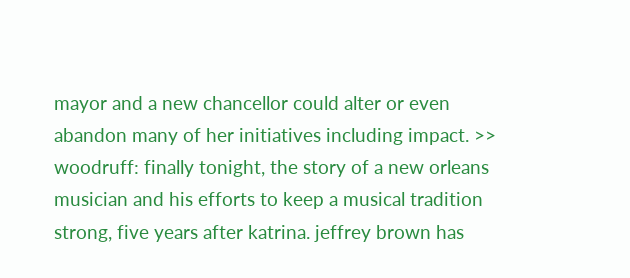mayor and a new chancellor could alter or even abandon many of her initiatives including impact. >> woodruff: finally tonight, the story of a new orleans musician and his efforts to keep a musical tradition strong, five years after katrina. jeffrey brown has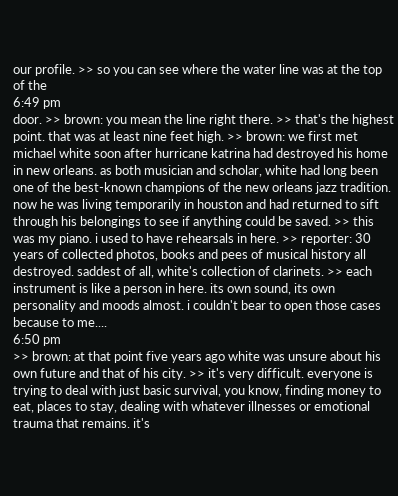our profile. >> so you can see where the water line was at the top of the
6:49 pm
door. >> brown: you mean the line right there. >> that's the highest point. that was at least nine feet high. >> brown: we first met michael white soon after hurricane katrina had destroyed his home in new orleans. as both musician and scholar, white had long been one of the best-known champions of the new orleans jazz tradition. now he was living temporarily in houston and had returned to sift through his belongings to see if anything could be saved. >> this was my piano. i used to have rehearsals in here. >> reporter: 30 years of collected photos, books and pees of musical history all destroyed. saddest of all, white's collection of clarinets. >> each instrument is like a person in here. its own sound, its own personality and moods almost. i couldn't bear to open those cases because to me....
6:50 pm
>> brown: at that point five years ago white was unsure about his own future and that of his city. >> it's very difficult. everyone is trying to deal with just basic survival, you know, finding money to eat, places to stay, dealing with whatever illnesses or emotional trauma that remains. it's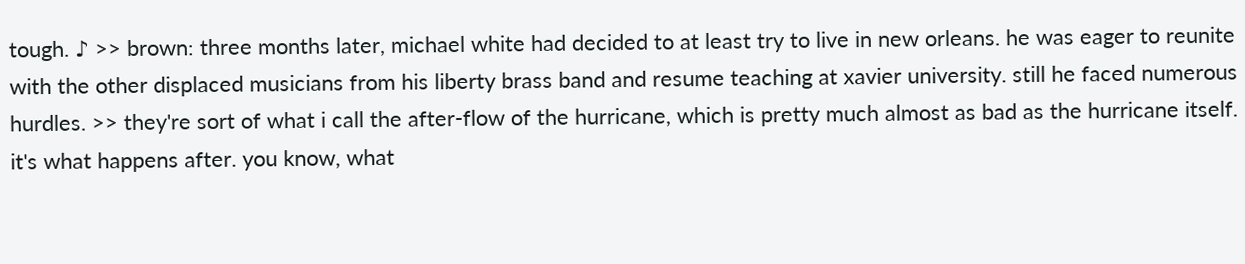tough. ♪ >> brown: three months later, michael white had decided to at least try to live in new orleans. he was eager to reunite with the other displaced musicians from his liberty brass band and resume teaching at xavier university. still he faced numerous hurdles. >> they're sort of what i call the after-flow of the hurricane, which is pretty much almost as bad as the hurricane itself. it's what happens after. you know, what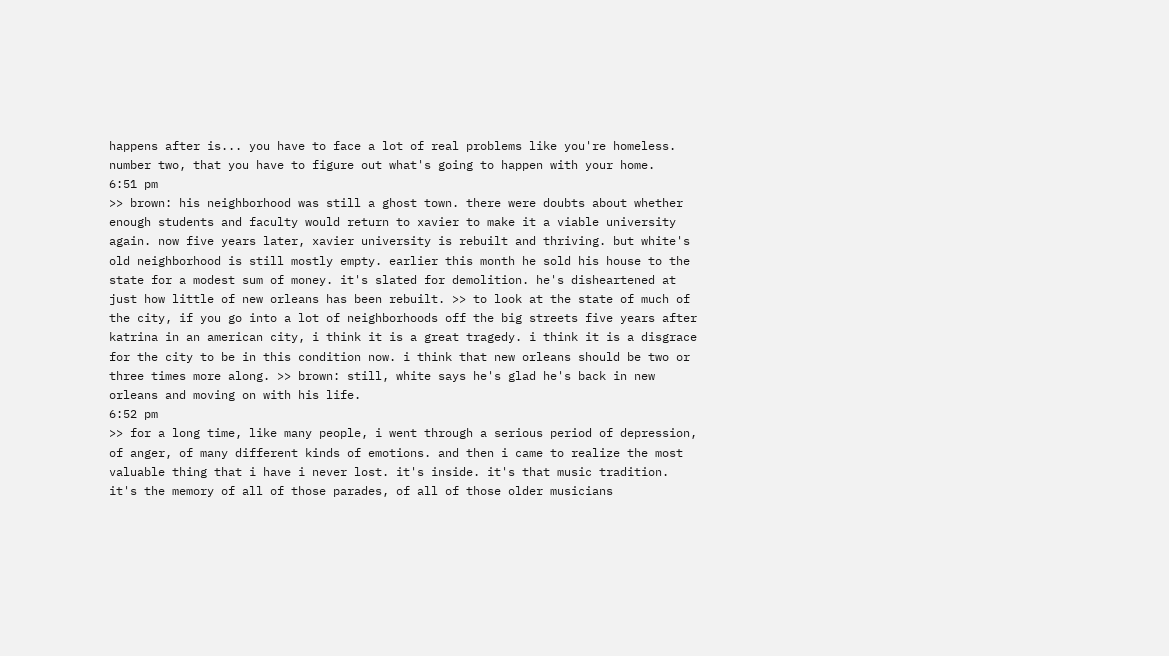happens after is... you have to face a lot of real problems like you're homeless. number two, that you have to figure out what's going to happen with your home.
6:51 pm
>> brown: his neighborhood was still a ghost town. there were doubts about whether enough students and faculty would return to xavier to make it a viable university again. now five years later, xavier university is rebuilt and thriving. but white's old neighborhood is still mostly empty. earlier this month he sold his house to the state for a modest sum of money. it's slated for demolition. he's disheartened at just how little of new orleans has been rebuilt. >> to look at the state of much of the city, if you go into a lot of neighborhoods off the big streets five years after katrina in an american city, i think it is a great tragedy. i think it is a disgrace for the city to be in this condition now. i think that new orleans should be two or three times more along. >> brown: still, white says he's glad he's back in new orleans and moving on with his life.
6:52 pm
>> for a long time, like many people, i went through a serious period of depression, of anger, of many different kinds of emotions. and then i came to realize the most valuable thing that i have i never lost. it's inside. it's that music tradition. it's the memory of all of those parades, of all of those older musicians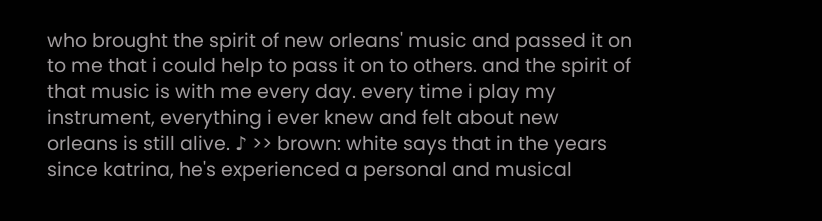who brought the spirit of new orleans' music and passed it on to me that i could help to pass it on to others. and the spirit of that music is with me every day. every time i play my instrument, everything i ever knew and felt about new orleans is still alive. ♪ >> brown: white says that in the years since katrina, he's experienced a personal and musical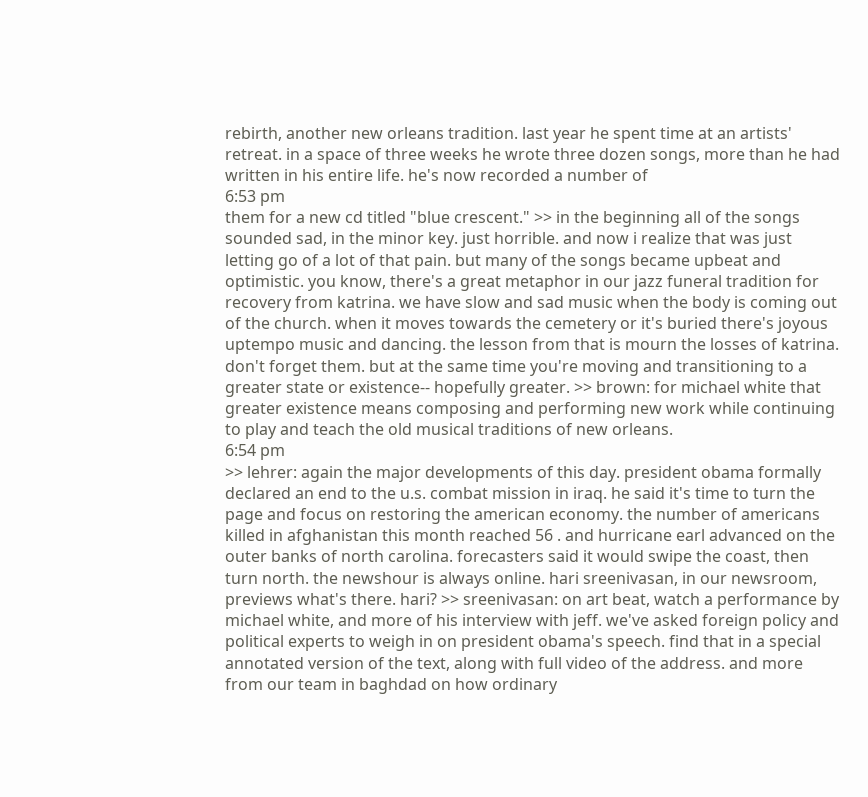rebirth, another new orleans tradition. last year he spent time at an artists' retreat. in a space of three weeks he wrote three dozen songs, more than he had written in his entire life. he's now recorded a number of
6:53 pm
them for a new cd titled "blue crescent." >> in the beginning all of the songs sounded sad, in the minor key. just horrible. and now i realize that was just letting go of a lot of that pain. but many of the songs became upbeat and optimistic. you know, there's a great metaphor in our jazz funeral tradition for recovery from katrina. we have slow and sad music when the body is coming out of the church. when it moves towards the cemetery or it's buried there's joyous uptempo music and dancing. the lesson from that is mourn the losses of katrina. don't forget them. but at the same time you're moving and transitioning to a greater state or existence-- hopefully greater. >> brown: for michael white that greater existence means composing and performing new work while continuing to play and teach the old musical traditions of new orleans.
6:54 pm
>> lehrer: again the major developments of this day. president obama formally declared an end to the u.s. combat mission in iraq. he said it's time to turn the page and focus on restoring the american economy. the number of americans killed in afghanistan this month reached 56 . and hurricane earl advanced on the outer banks of north carolina. forecasters said it would swipe the coast, then turn north. the newshour is always online. hari sreenivasan, in our newsroom, previews what's there. hari? >> sreenivasan: on art beat, watch a performance by michael white, and more of his interview with jeff. we've asked foreign policy and political experts to weigh in on president obama's speech. find that in a special annotated version of the text, along with full video of the address. and more from our team in baghdad on how ordinary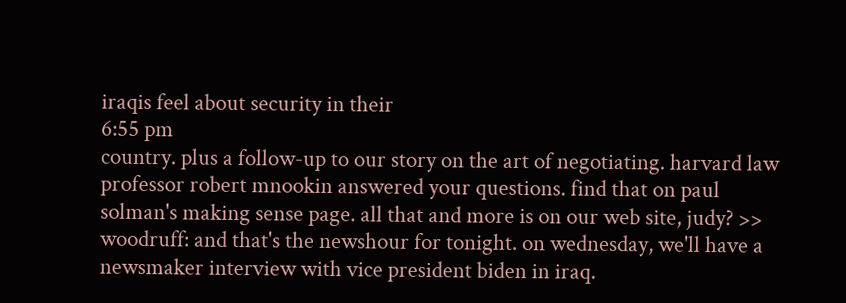iraqis feel about security in their
6:55 pm
country. plus a follow-up to our story on the art of negotiating. harvard law professor robert mnookin answered your questions. find that on paul solman's making sense page. all that and more is on our web site, judy? >> woodruff: and that's the newshour for tonight. on wednesday, we'll have a newsmaker interview with vice president biden in iraq.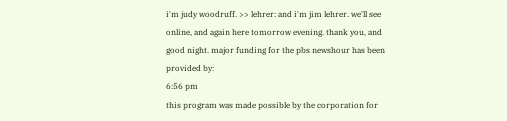i'm judy woodruff. >> lehrer: and i'm jim lehrer. we'll see online, and again here tomorrow evening. thank you, and good night. major funding for the pbs newshour has been provided by:
6:56 pm
this program was made possible by the corporation for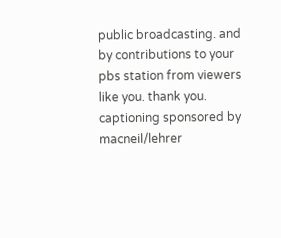public broadcasting. and by contributions to your pbs station from viewers like you. thank you. captioning sponsored by macneil/lehrer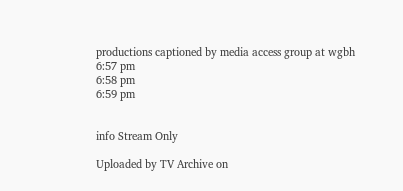productions captioned by media access group at wgbh
6:57 pm
6:58 pm
6:59 pm


info Stream Only

Uploaded by TV Archive on